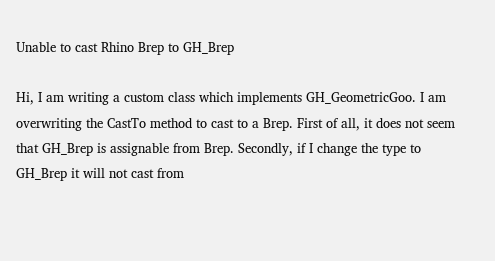Unable to cast Rhino Brep to GH_Brep

Hi, I am writing a custom class which implements GH_GeometricGoo. I am overwriting the CastTo method to cast to a Brep. First of all, it does not seem that GH_Brep is assignable from Brep. Secondly, if I change the type to GH_Brep it will not cast from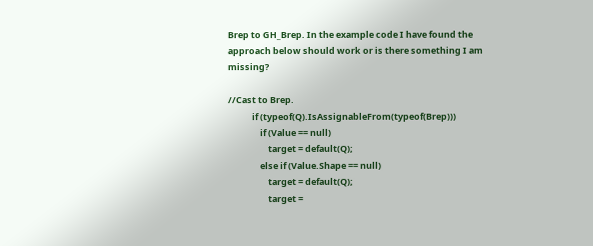Brep to GH_Brep. In the example code I have found the approach below should work or is there something I am missing?

//Cast to Brep.
            if (typeof(Q).IsAssignableFrom(typeof(Brep)))
                if (Value == null)
                    target = default(Q);
                else if (Value.Shape == null)
                    target = default(Q);
                    target =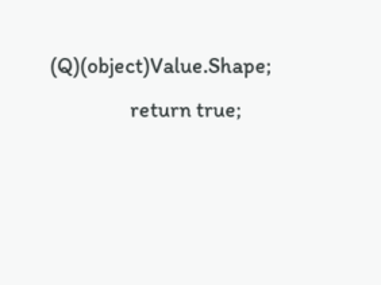(Q)(object)Value.Shape;
                return true;